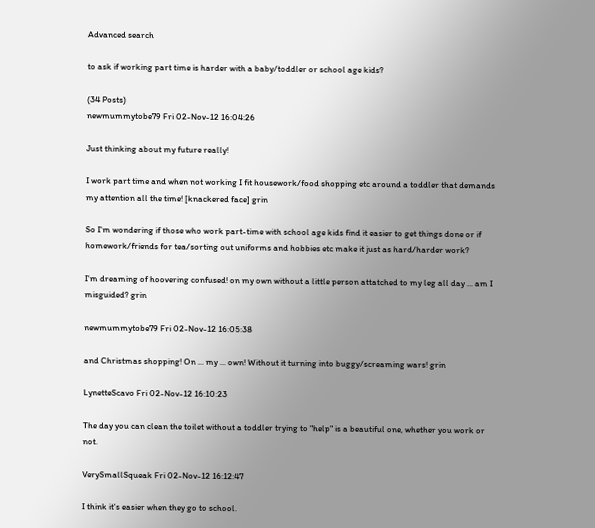Advanced search

to ask if working part time is harder with a baby/toddler or school age kids?

(34 Posts)
newmummytobe79 Fri 02-Nov-12 16:04:26

Just thinking about my future really!

I work part time and when not working I fit housework/food shopping etc around a toddler that demands my attention all the time! [knackered face] grin

So I'm wondering if those who work part-time with school age kids find it easier to get things done or if homework/friends for tea/sorting out uniforms and hobbies etc make it just as hard/harder work?

I'm dreaming of hoovering confused! on my own without a little person attatched to my leg all day ... am I misguided? grin

newmummytobe79 Fri 02-Nov-12 16:05:38

and Christmas shopping! On ... my ... own! Without it turning into buggy/screaming wars! grin

LynetteScavo Fri 02-Nov-12 16:10:23

The day you can clean the toilet without a toddler trying to "help" is a beautiful one, whether you work or not.

VerySmallSqueak Fri 02-Nov-12 16:12:47

I think it's easier when they go to school.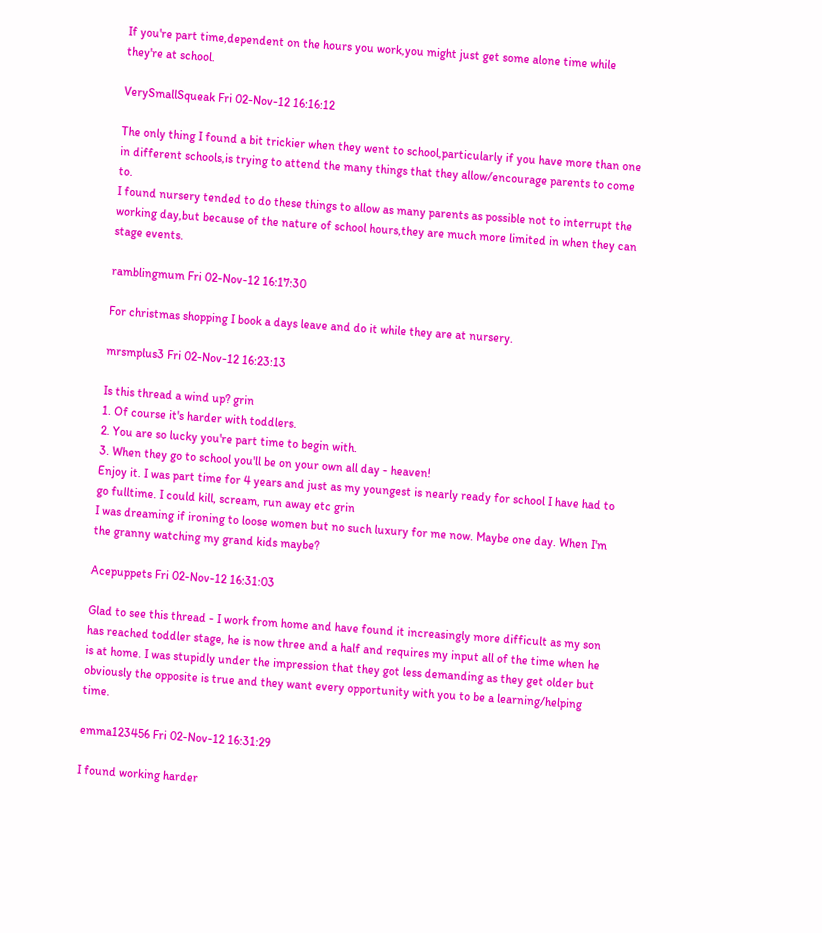If you're part time,dependent on the hours you work,you might just get some alone time while they're at school.

VerySmallSqueak Fri 02-Nov-12 16:16:12

The only thing I found a bit trickier when they went to school,particularly if you have more than one in different schools,is trying to attend the many things that they allow/encourage parents to come to.
I found nursery tended to do these things to allow as many parents as possible not to interrupt the working day,but because of the nature of school hours,they are much more limited in when they can stage events.

ramblingmum Fri 02-Nov-12 16:17:30

For christmas shopping I book a days leave and do it while they are at nursery.

mrsmplus3 Fri 02-Nov-12 16:23:13

Is this thread a wind up? grin
1. Of course it's harder with toddlers.
2. You are so lucky you're part time to begin with.
3. When they go to school you'll be on your own all day - heaven!
Enjoy it. I was part time for 4 years and just as my youngest is nearly ready for school I have had to go fulltime. I could kill, scream, run away etc grin
I was dreaming if ironing to loose women but no such luxury for me now. Maybe one day. When I'm the granny watching my grand kids maybe?

Acepuppets Fri 02-Nov-12 16:31:03

Glad to see this thread - I work from home and have found it increasingly more difficult as my son has reached toddler stage, he is now three and a half and requires my input all of the time when he is at home. I was stupidly under the impression that they got less demanding as they get older but obviously the opposite is true and they want every opportunity with you to be a learning/helping time.

emma123456 Fri 02-Nov-12 16:31:29

I found working harder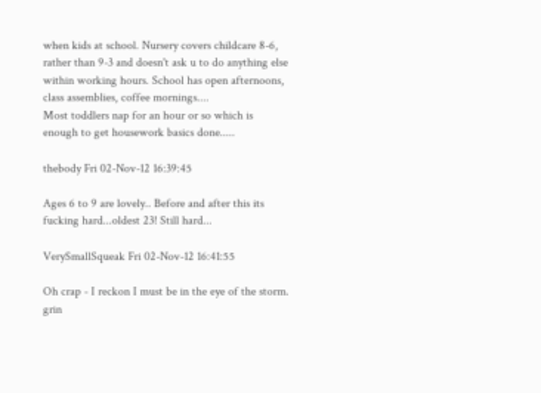when kids at school. Nursery covers childcare 8-6, rather than 9-3 and doesn't ask u to do anything else within working hours. School has open afternoons, class assemblies, coffee mornings....
Most toddlers nap for an hour or so which is enough to get housework basics done.....

thebody Fri 02-Nov-12 16:39:45

Ages 6 to 9 are lovely.. Before and after this its fucking hard...oldest 23! Still hard...

VerySmallSqueak Fri 02-Nov-12 16:41:55

Oh crap - I reckon I must be in the eye of the storm. grin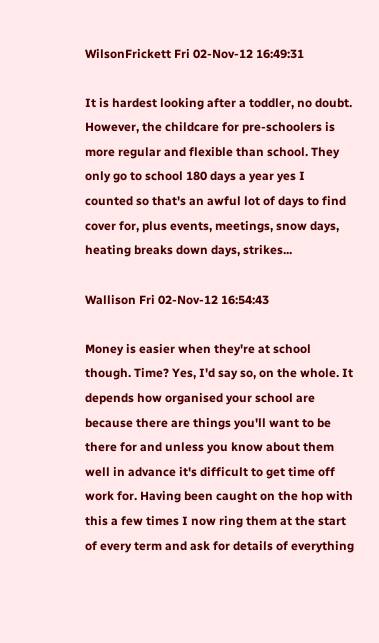WilsonFrickett Fri 02-Nov-12 16:49:31

It is hardest looking after a toddler, no doubt. However, the childcare for pre-schoolers is more regular and flexible than school. They only go to school 180 days a year yes I counted so that's an awful lot of days to find cover for, plus events, meetings, snow days, heating breaks down days, strikes...

Wallison Fri 02-Nov-12 16:54:43

Money is easier when they're at school though. Time? Yes, I'd say so, on the whole. It depends how organised your school are because there are things you'll want to be there for and unless you know about them well in advance it's difficult to get time off work for. Having been caught on the hop with this a few times I now ring them at the start of every term and ask for details of everything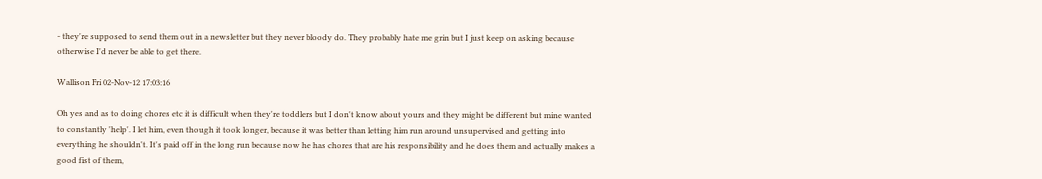- they're supposed to send them out in a newsletter but they never bloody do. They probably hate me grin but I just keep on asking because otherwise I'd never be able to get there.

Wallison Fri 02-Nov-12 17:03:16

Oh yes and as to doing chores etc it is difficult when they're toddlers but I don't know about yours and they might be different but mine wanted to constantly 'help'. I let him, even though it took longer, because it was better than letting him run around unsupervised and getting into everything he shouldn't. It's paid off in the long run because now he has chores that are his responsibility and he does them and actually makes a good fist of them,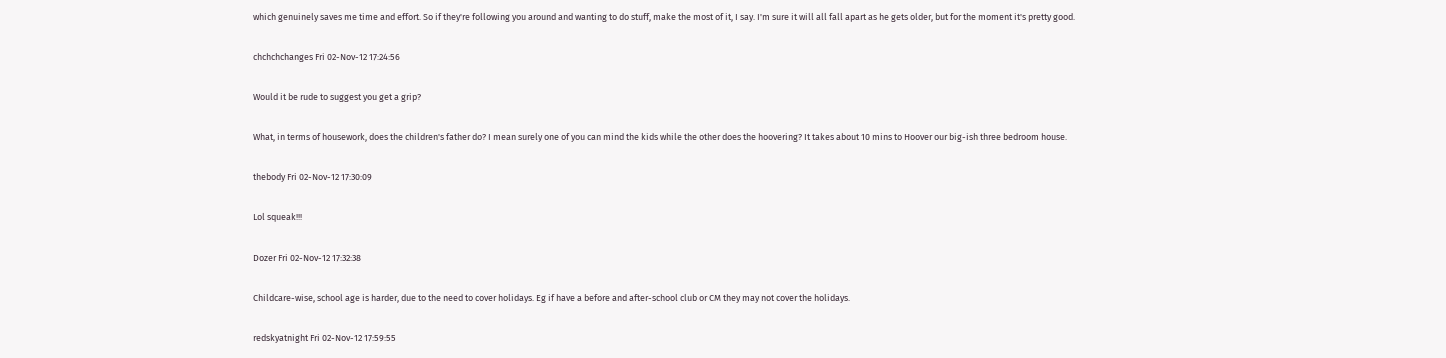which genuinely saves me time and effort. So if they're following you around and wanting to do stuff, make the most of it, I say. I'm sure it will all fall apart as he gets older, but for the moment it's pretty good.

chchchchanges Fri 02-Nov-12 17:24:56

Would it be rude to suggest you get a grip?

What, in terms of housework, does the children's father do? I mean surely one of you can mind the kids while the other does the hoovering? It takes about 10 mins to Hoover our big-ish three bedroom house.

thebody Fri 02-Nov-12 17:30:09

Lol squeak!!!

Dozer Fri 02-Nov-12 17:32:38

Childcare-wise, school age is harder, due to the need to cover holidays. Eg if have a before and after-school club or CM they may not cover the holidays.

redskyatnight Fri 02-Nov-12 17:59:55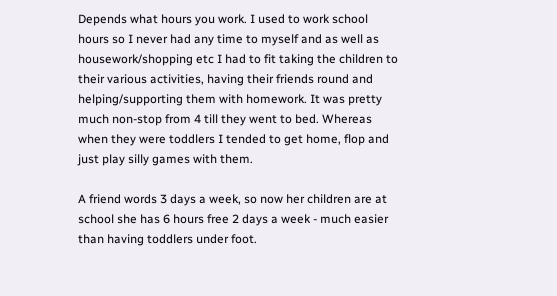Depends what hours you work. I used to work school hours so I never had any time to myself and as well as housework/shopping etc I had to fit taking the children to their various activities, having their friends round and helping/supporting them with homework. It was pretty much non-stop from 4 till they went to bed. Whereas when they were toddlers I tended to get home, flop and just play silly games with them.

A friend words 3 days a week, so now her children are at school she has 6 hours free 2 days a week - much easier than having toddlers under foot.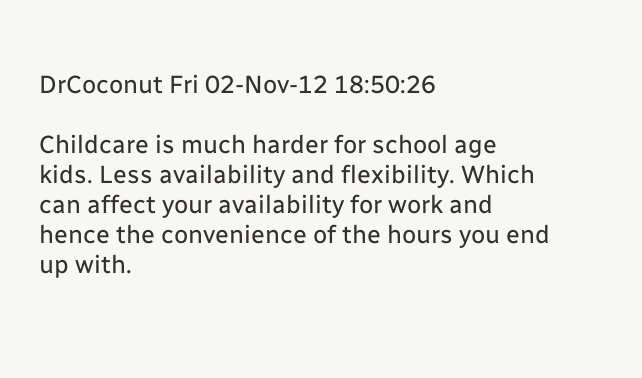DrCoconut Fri 02-Nov-12 18:50:26

Childcare is much harder for school age kids. Less availability and flexibility. Which can affect your availability for work and hence the convenience of the hours you end up with.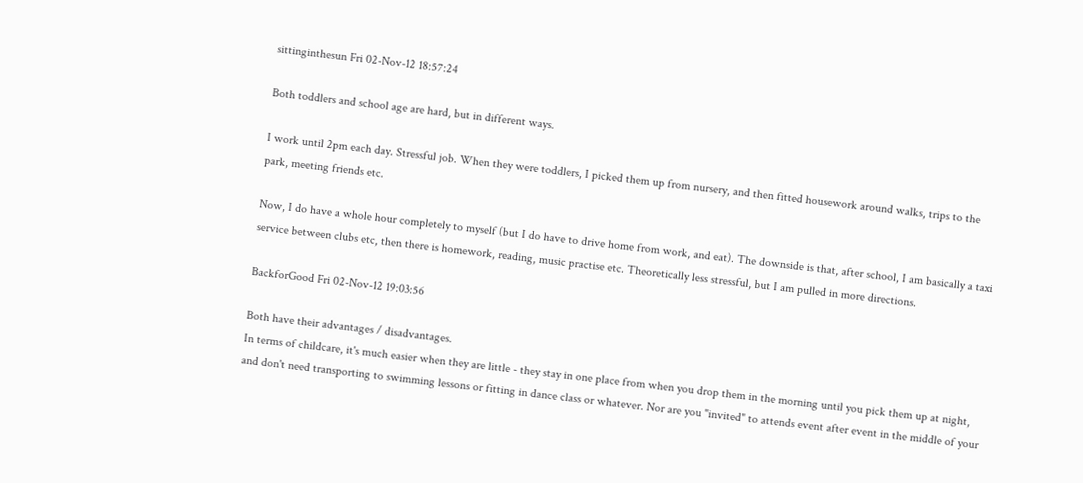sittinginthesun Fri 02-Nov-12 18:57:24

Both toddlers and school age are hard, but in different ways.

I work until 2pm each day. Stressful job. When they were toddlers, I picked them up from nursery, and then fitted housework around walks, trips to the park, meeting friends etc.

Now, I do have a whole hour completely to myself (but I do have to drive home from work, and eat). The downside is that, after school, I am basically a taxi service between clubs etc, then there is homework, reading, music practise etc. Theoretically less stressful, but I am pulled in more directions.

BackforGood Fri 02-Nov-12 19:03:56

Both have their advantages / disadvantages.
In terms of childcare, it's much easier when they are little - they stay in one place from when you drop them in the morning until you pick them up at night, and don't need transporting to swimming lessons or fitting in dance class or whatever. Nor are you "invited" to attends event after event in the middle of your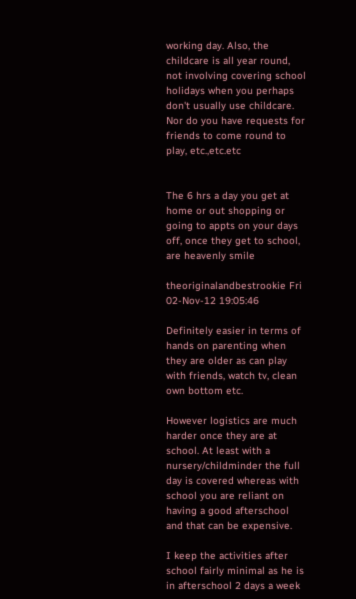working day. Also, the childcare is all year round, not involving covering school holidays when you perhaps don't usually use childcare. Nor do you have requests for friends to come round to play, etc.,etc.etc


The 6 hrs a day you get at home or out shopping or going to appts on your days off, once they get to school, are heavenly smile

theoriginalandbestrookie Fri 02-Nov-12 19:05:46

Definitely easier in terms of hands on parenting when they are older as can play with friends, watch tv, clean own bottom etc.

However logistics are much harder once they are at school. At least with a nursery/childminder the full day is covered whereas with school you are reliant on having a good afterschool and that can be expensive.

I keep the activities after school fairly minimal as he is in afterschool 2 days a week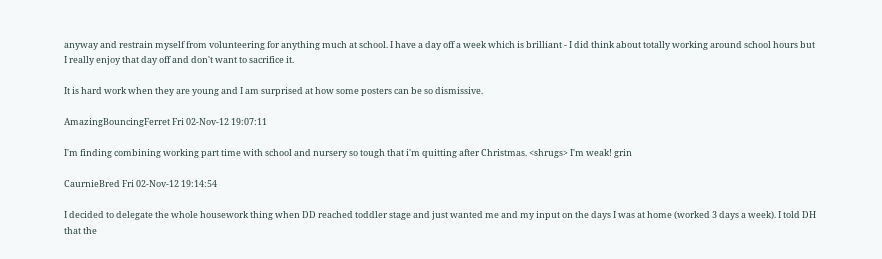anyway and restrain myself from volunteering for anything much at school. I have a day off a week which is brilliant - I did think about totally working around school hours but I really enjoy that day off and don't want to sacrifice it.

It is hard work when they are young and I am surprised at how some posters can be so dismissive.

AmazingBouncingFerret Fri 02-Nov-12 19:07:11

I'm finding combining working part time with school and nursery so tough that i'm quitting after Christmas. <shrugs> I'm weak! grin

CaurnieBred Fri 02-Nov-12 19:14:54

I decided to delegate the whole housework thing when DD reached toddler stage and just wanted me and my input on the days I was at home (worked 3 days a week). I told DH that the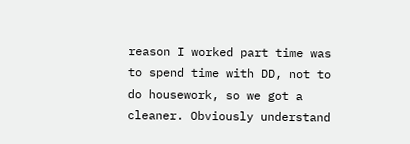reason I worked part time was to spend time with DD, not to do housework, so we got a cleaner. Obviously understand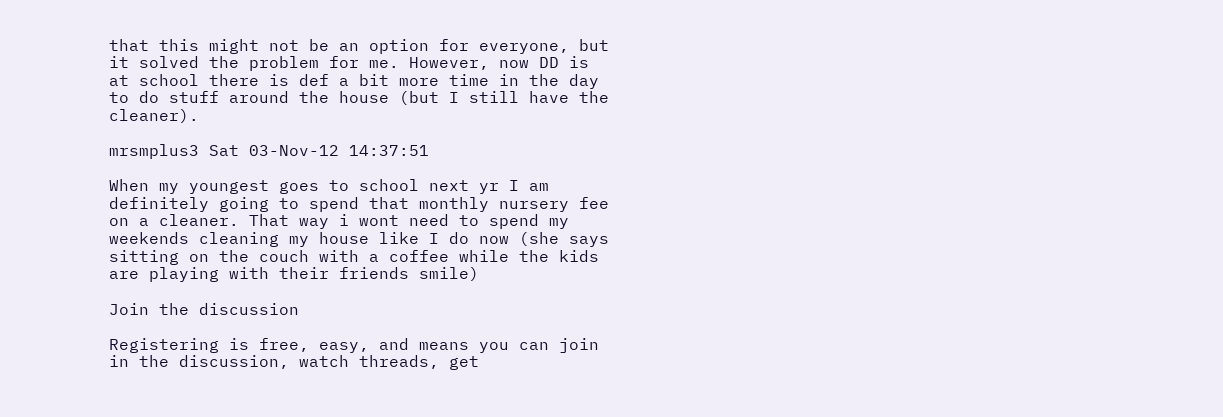that this might not be an option for everyone, but it solved the problem for me. However, now DD is at school there is def a bit more time in the day to do stuff around the house (but I still have the cleaner).

mrsmplus3 Sat 03-Nov-12 14:37:51

When my youngest goes to school next yr I am definitely going to spend that monthly nursery fee on a cleaner. That way i wont need to spend my weekends cleaning my house like I do now (she says sitting on the couch with a coffee while the kids are playing with their friends smile)

Join the discussion

Registering is free, easy, and means you can join in the discussion, watch threads, get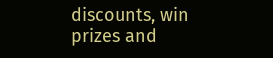discounts, win prizes and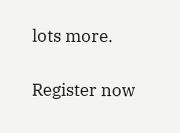lots more.

Register now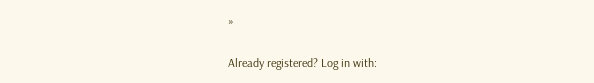»

Already registered? Log in with: